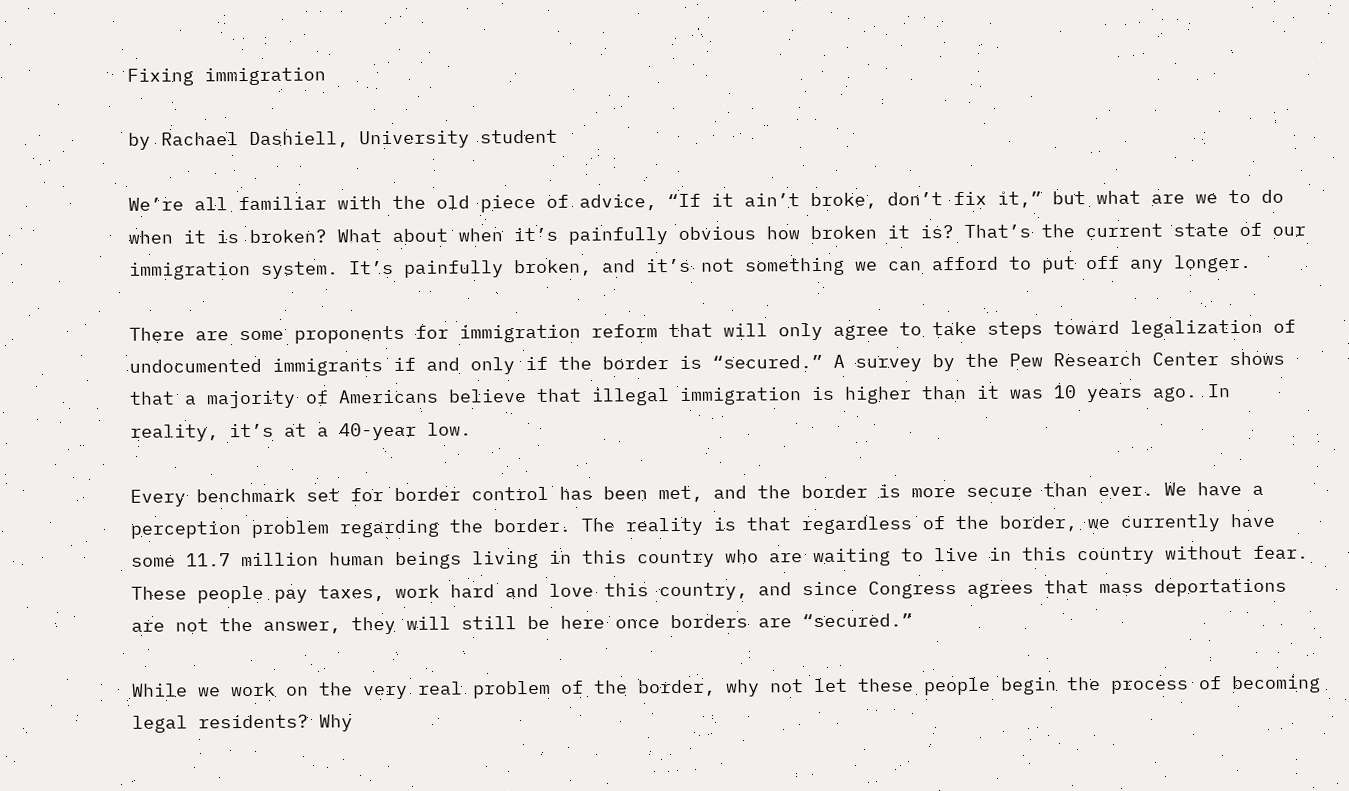Fixing immigration

by Rachael Dashiell, University student

We’re all familiar with the old piece of advice, “If it ain’t broke, don’t fix it,” but what are we to do when it is broken? What about when it’s painfully obvious how broken it is? That’s the current state of our immigration system. It’s painfully broken, and it’s not something we can afford to put off any longer.

There are some proponents for immigration reform that will only agree to take steps toward legalization of undocumented immigrants if and only if the border is “secured.” A survey by the Pew Research Center shows that a majority of Americans believe that illegal immigration is higher than it was 10 years ago. In reality, it’s at a 40-year low.

Every benchmark set for border control has been met, and the border is more secure than ever. We have a perception problem regarding the border. The reality is that regardless of the border, we currently have some 11.7 million human beings living in this country who are waiting to live in this country without fear. These people pay taxes, work hard and love this country, and since Congress agrees that mass deportations are not the answer, they will still be here once borders are “secured.”

While we work on the very real problem of the border, why not let these people begin the process of becoming legal residents? Why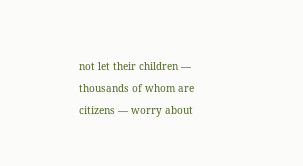not let their children — thousands of whom are citizens — worry about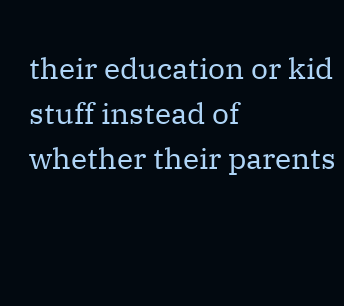their education or kid stuff instead of whether their parents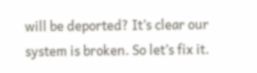will be deported? It’s clear our system is broken. So let’s fix it.